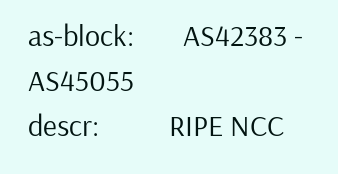as-block:       AS42383 - AS45055
descr:          RIPE NCC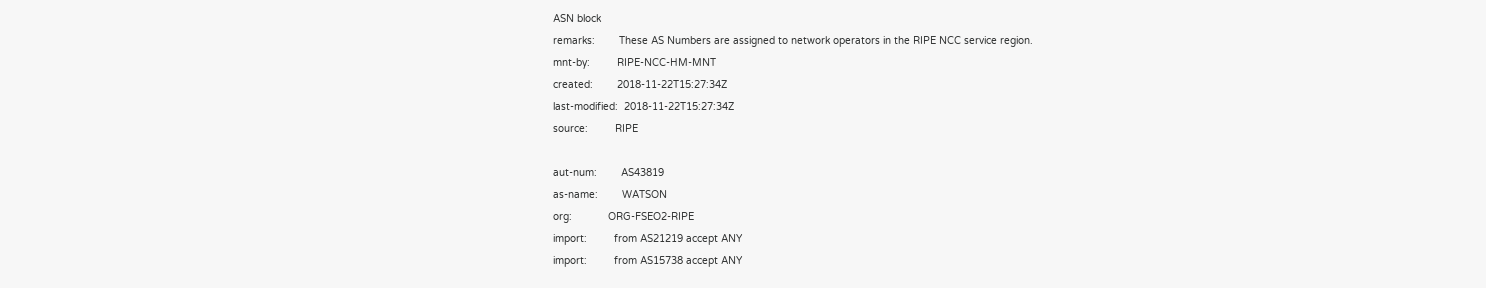ASN block
remarks:        These AS Numbers are assigned to network operators in the RIPE NCC service region.
mnt-by:         RIPE-NCC-HM-MNT
created:        2018-11-22T15:27:34Z
last-modified:  2018-11-22T15:27:34Z
source:         RIPE

aut-num:        AS43819
as-name:        WATSON
org:            ORG-FSEO2-RIPE
import:         from AS21219 accept ANY
import:         from AS15738 accept ANY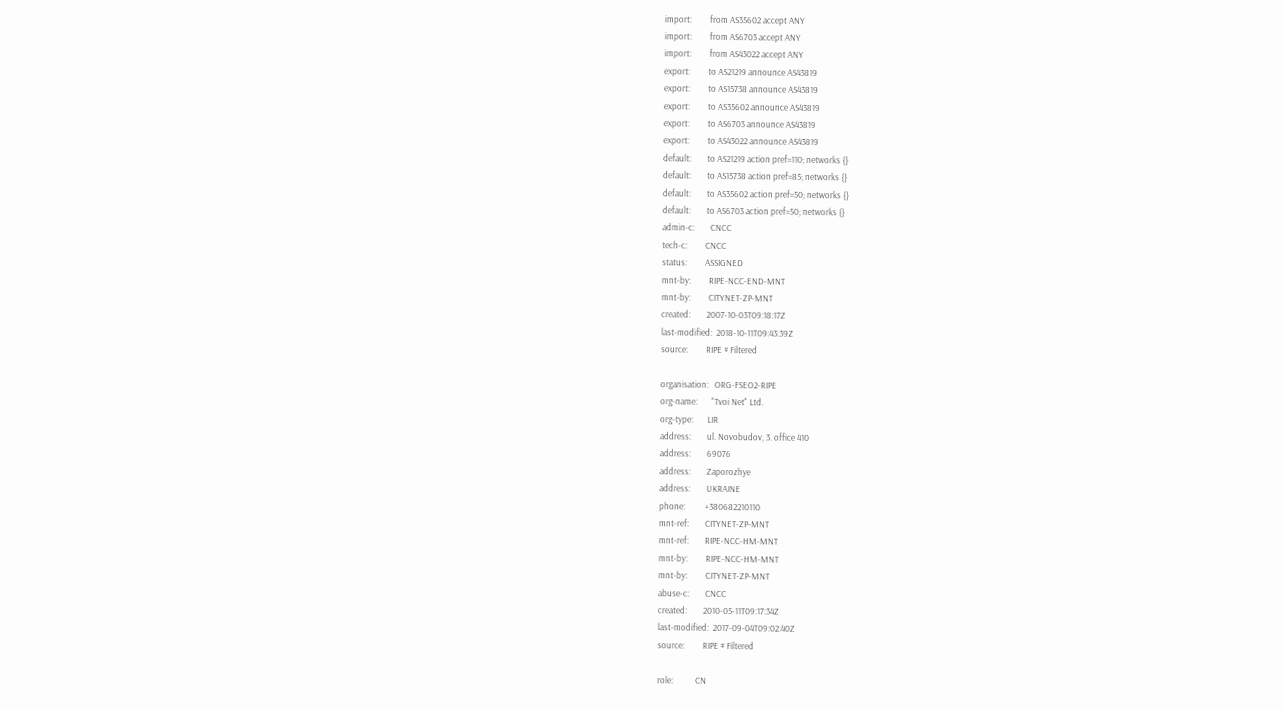import:         from AS35602 accept ANY
import:         from AS6703 accept ANY
import:         from AS43022 accept ANY
export:         to AS21219 announce AS43819
export:         to AS15738 announce AS43819
export:         to AS35602 announce AS43819
export:         to AS6703 announce AS43819
export:         to AS43022 announce AS43819
default:        to AS21219 action pref=110; networks {}
default:        to AS15738 action pref=85; networks {}
default:        to AS35602 action pref=50; networks {}
default:        to AS6703 action pref=50; networks {}
admin-c:        CNCC
tech-c:         CNCC
status:         ASSIGNED
mnt-by:         RIPE-NCC-END-MNT
mnt-by:         CITYNET-ZP-MNT
created:        2007-10-03T09:18:17Z
last-modified:  2018-10-11T09:43:39Z
source:         RIPE # Filtered

organisation:   ORG-FSEO2-RIPE
org-name:       "Tvoi Net" Ltd.
org-type:       LIR
address:        ul. Novobudov, 3. office 410
address:        69076
address:        Zaporozhye
address:        UKRAINE
phone:          +380682210110
mnt-ref:        CITYNET-ZP-MNT
mnt-ref:        RIPE-NCC-HM-MNT
mnt-by:         RIPE-NCC-HM-MNT
mnt-by:         CITYNET-ZP-MNT
abuse-c:        CNCC
created:        2010-05-11T09:17:34Z
last-modified:  2017-09-04T09:02:40Z
source:         RIPE # Filtered

role:           CN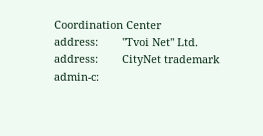Coordination Center
address:        "Tvoi Net" Ltd.
address:        CityNet trademark
admin-c: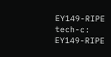EY149-RIPE
tech-c:         EY149-RIPE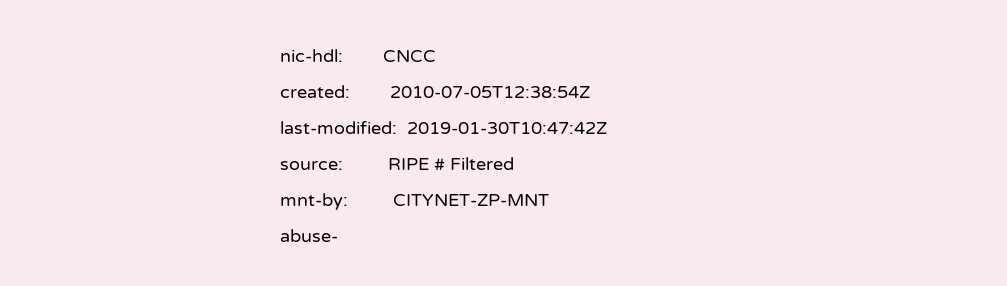nic-hdl:        CNCC
created:        2010-07-05T12:38:54Z
last-modified:  2019-01-30T10:47:42Z
source:         RIPE # Filtered
mnt-by:         CITYNET-ZP-MNT
abuse-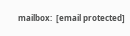mailbox:  [email protected]